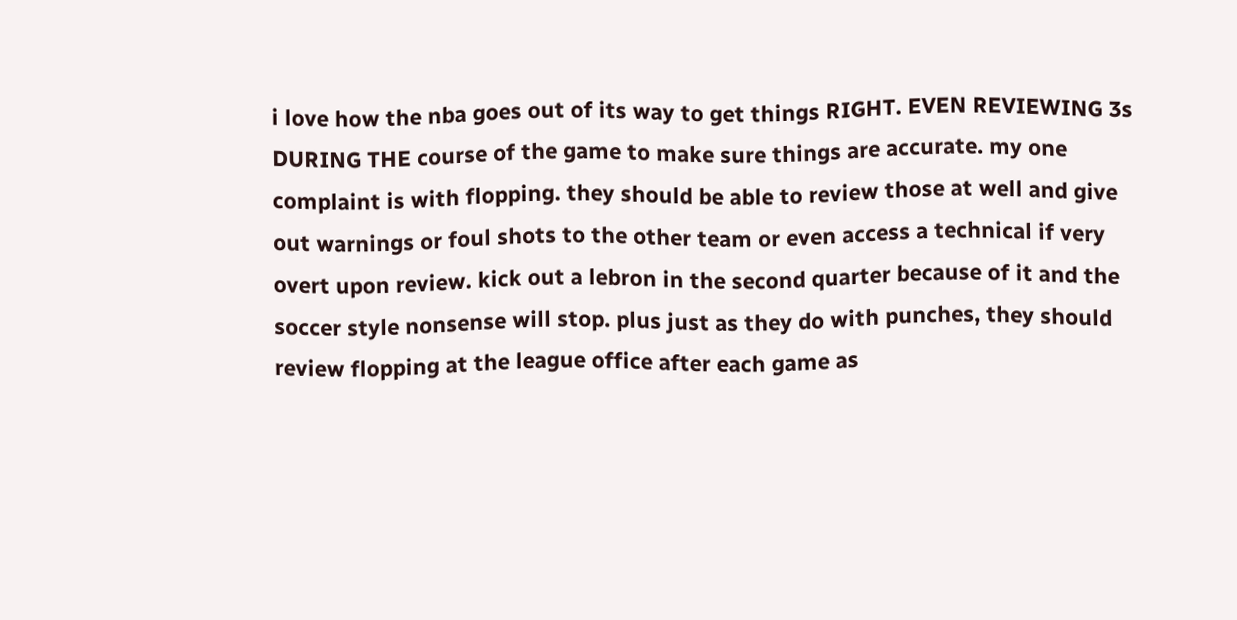i love how the nba goes out of its way to get things RIGHT. EVEN REVIEWING 3s DURING THE course of the game to make sure things are accurate. my one complaint is with flopping. they should be able to review those at well and give out warnings or foul shots to the other team or even access a technical if very overt upon review. kick out a lebron in the second quarter because of it and the soccer style nonsense will stop. plus just as they do with punches, they should review flopping at the league office after each game as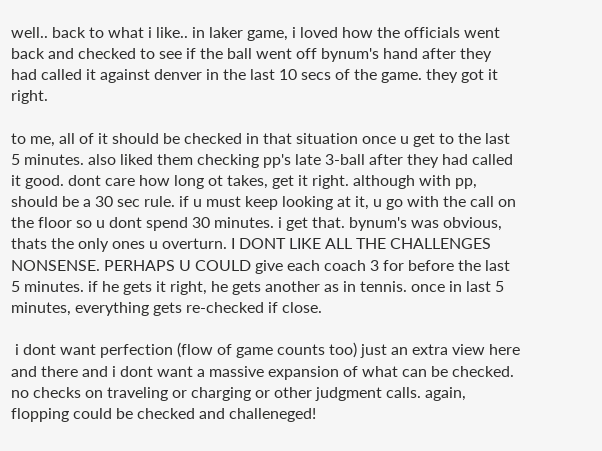well.. back to what i like.. in laker game, i loved how the officials went back and checked to see if the ball went off bynum's hand after they had called it against denver in the last 10 secs of the game. they got it right.

to me, all of it should be checked in that situation once u get to the last 5 minutes. also liked them checking pp's late 3-ball after they had called it good. dont care how long ot takes, get it right. although with pp, should be a 30 sec rule. if u must keep looking at it, u go with the call on the floor so u dont spend 30 minutes. i get that. bynum's was obvious, thats the only ones u overturn. I DONT LIKE ALL THE CHALLENGES NONSENSE. PERHAPS U COULD give each coach 3 for before the last 5 minutes. if he gets it right, he gets another as in tennis. once in last 5 minutes, everything gets re-checked if close.

 i dont want perfection (flow of game counts too) just an extra view here and there and i dont want a massive expansion of what can be checked. no checks on traveling or charging or other judgment calls. again, flopping could be checked and challeneged!